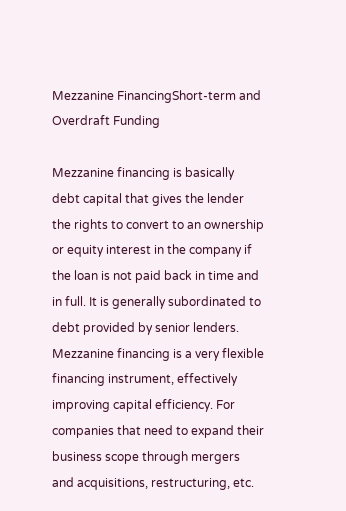Mezzanine FinancingShort-term and Overdraft Funding

Mezzanine financing is basically debt capital that gives the lender the rights to convert to an ownership or equity interest in the company if the loan is not paid back in time and in full. It is generally subordinated to debt provided by senior lenders. Mezzanine financing is a very flexible financing instrument, effectively improving capital efficiency. For companies that need to expand their business scope through mergers and acquisitions, restructuring, etc.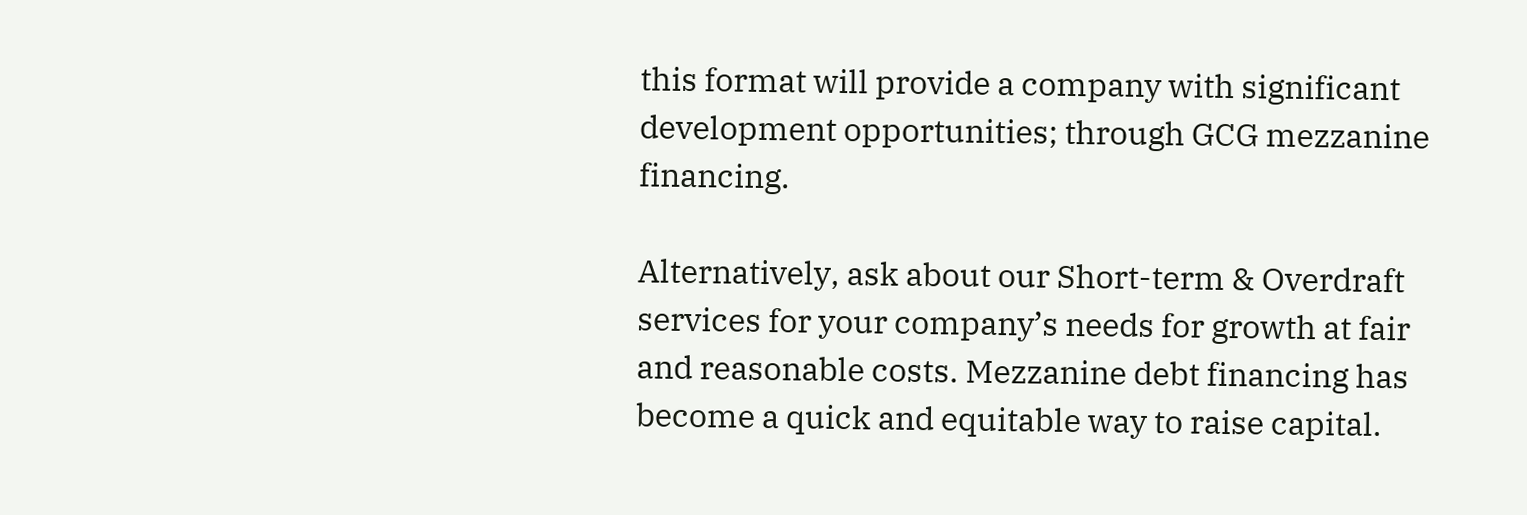this format will provide a company with significant development opportunities; through GCG mezzanine financing.

Alternatively, ask about our Short-term & Overdraft services for your company’s needs for growth at fair and reasonable costs. Mezzanine debt financing has become a quick and equitable way to raise capital.